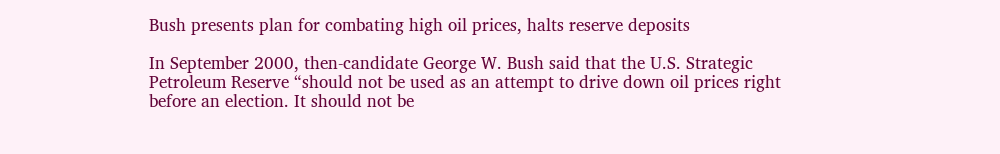Bush presents plan for combating high oil prices, halts reserve deposits

In September 2000, then-candidate George W. Bush said that the U.S. Strategic Petroleum Reserve “should not be used as an attempt to drive down oil prices right before an election. It should not be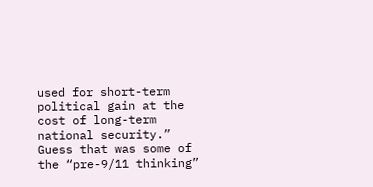used for short-term political gain at the cost of long-term national security.” Guess that was some of the “pre-9/11 thinking”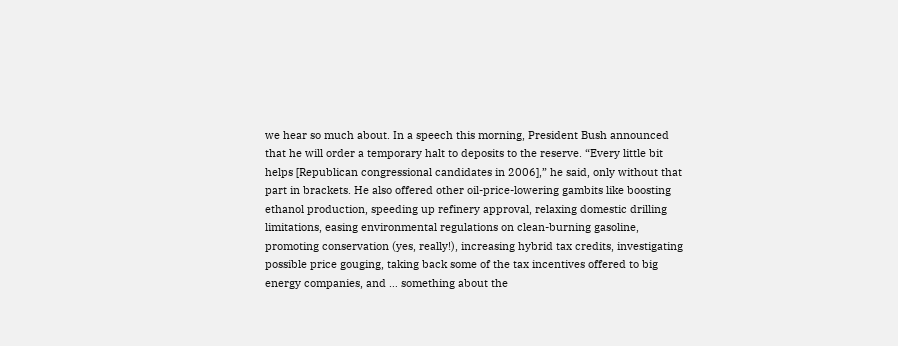we hear so much about. In a speech this morning, President Bush announced that he will order a temporary halt to deposits to the reserve. “Every little bit helps [Republican congressional candidates in 2006],” he said, only without that part in brackets. He also offered other oil-price-lowering gambits like boosting ethanol production, speeding up refinery approval, relaxing domestic drilling limitations, easing environmental regulations on clean-burning gasoline, promoting conservation (yes, really!), increasing hybrid tax credits, investigating possible price gouging, taking back some of the tax incentives offered to big energy companies, and … something about the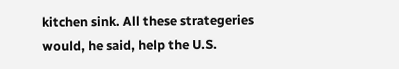kitchen sink. All these strategeries would, he said, help the U.S.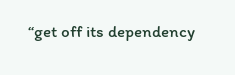“get off its dependency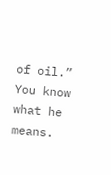of oil.” You know what he means.